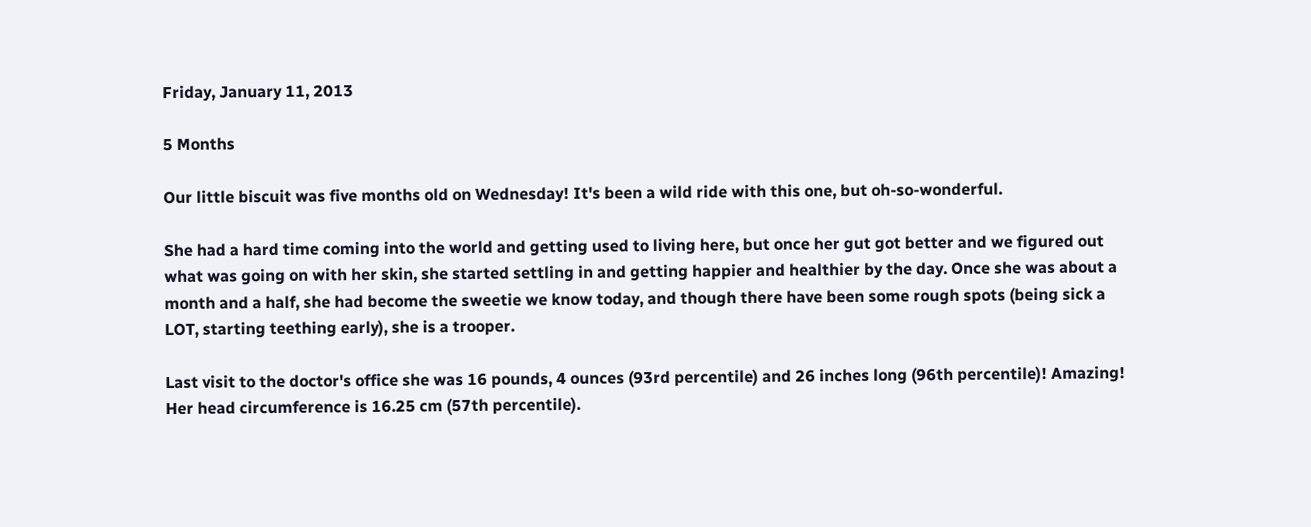Friday, January 11, 2013

5 Months

Our little biscuit was five months old on Wednesday! It's been a wild ride with this one, but oh-so-wonderful.

She had a hard time coming into the world and getting used to living here, but once her gut got better and we figured out what was going on with her skin, she started settling in and getting happier and healthier by the day. Once she was about a month and a half, she had become the sweetie we know today, and though there have been some rough spots (being sick a LOT, starting teething early), she is a trooper.

Last visit to the doctor's office she was 16 pounds, 4 ounces (93rd percentile) and 26 inches long (96th percentile)! Amazing! Her head circumference is 16.25 cm (57th percentile).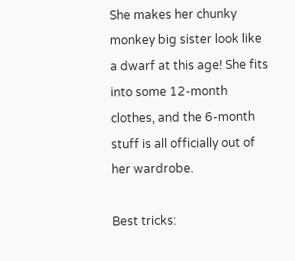She makes her chunky monkey big sister look like a dwarf at this age! She fits into some 12-month clothes, and the 6-month stuff is all officially out of her wardrobe.

Best tricks: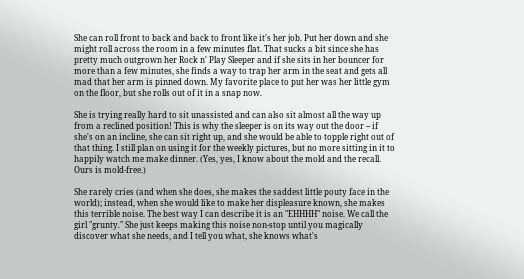She can roll front to back and back to front like it's her job. Put her down and she might roll across the room in a few minutes flat. That sucks a bit since she has pretty much outgrown her Rock n' Play Sleeper and if she sits in her bouncer for more than a few minutes, she finds a way to trap her arm in the seat and gets all mad that her arm is pinned down. My favorite place to put her was her little gym on the floor, but she rolls out of it in a snap now.

She is trying really hard to sit unassisted and can also sit almost all the way up from a reclined position! This is why the sleeper is on its way out the door -- if she's on an incline, she can sit right up, and she would be able to topple right out of that thing. I still plan on using it for the weekly pictures, but no more sitting in it to happily watch me make dinner. (Yes, yes, I know about the mold and the recall. Ours is mold-free.)

She rarely cries (and when she does, she makes the saddest little pouty face in the world); instead, when she would like to make her displeasure known, she makes this terrible noise. The best way I can describe it is an "EHHHH" noise. We call the girl "grunty." She just keeps making this noise non-stop until you magically discover what she needs, and I tell you what, she knows what's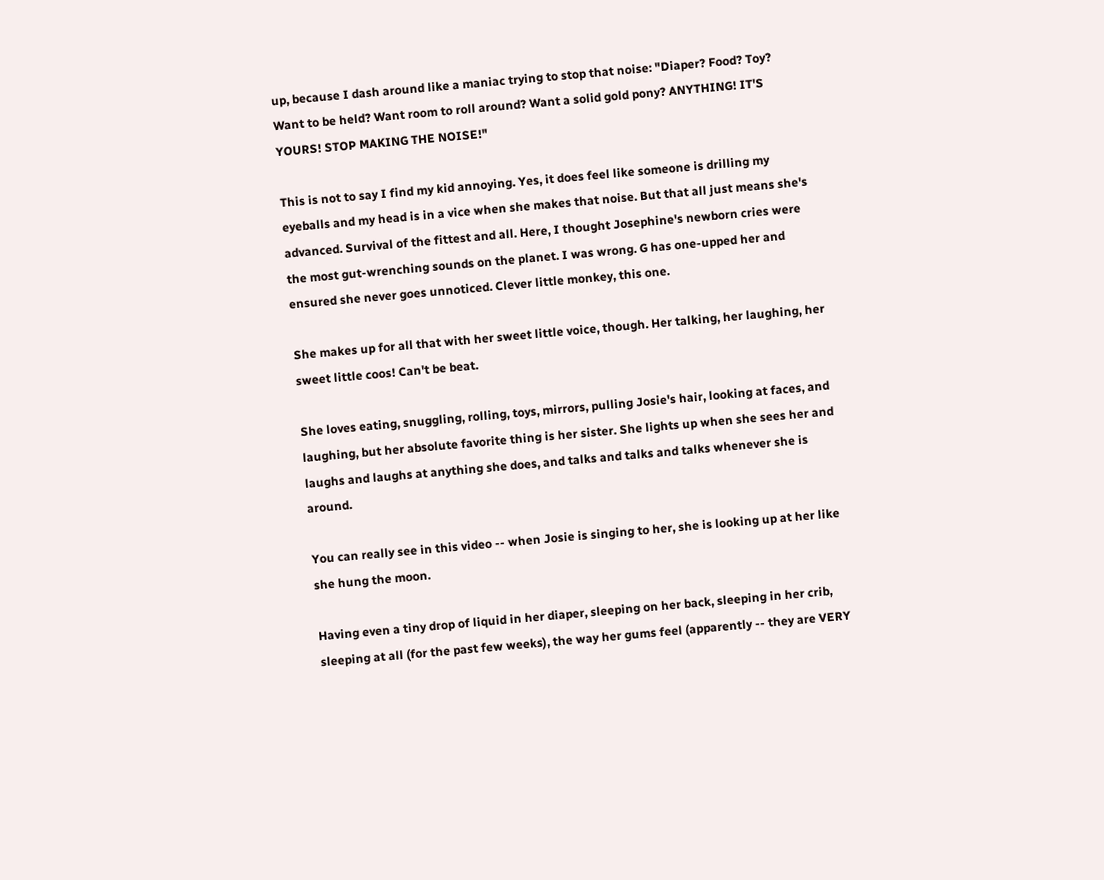up, because I dash around like a maniac trying to stop that noise: "Diaper? Food? Toy? Want to be held? Want room to roll around? Want a solid gold pony? ANYTHING! IT'S YOURS! STOP MAKING THE NOISE!"

This is not to say I find my kid annoying. Yes, it does feel like someone is drilling my eyeballs and my head is in a vice when she makes that noise. But that all just means she's advanced. Survival of the fittest and all. Here, I thought Josephine's newborn cries were the most gut-wrenching sounds on the planet. I was wrong. G has one-upped her and ensured she never goes unnoticed. Clever little monkey, this one.

She makes up for all that with her sweet little voice, though. Her talking, her laughing, her sweet little coos! Can't be beat.

She loves eating, snuggling, rolling, toys, mirrors, pulling Josie's hair, looking at faces, and laughing, but her absolute favorite thing is her sister. She lights up when she sees her and laughs and laughs at anything she does, and talks and talks and talks whenever she is around.

You can really see in this video -- when Josie is singing to her, she is looking up at her like she hung the moon.

Having even a tiny drop of liquid in her diaper, sleeping on her back, sleeping in her crib, sleeping at all (for the past few weeks), the way her gums feel (apparently -- they are VERY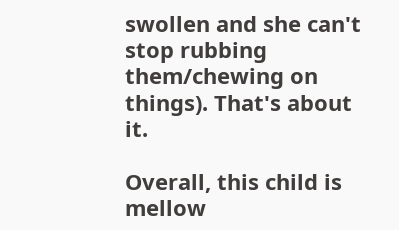swollen and she can't stop rubbing them/chewing on things). That's about it.

Overall, this child is mellow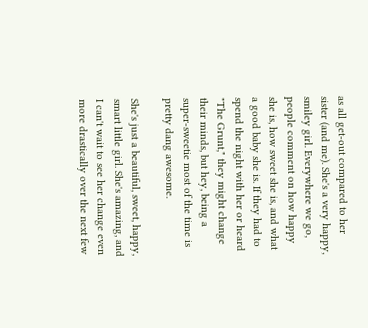as all get-out compared to her sister (and me). She's a very happy, smiley girl. Everywhere we go, people comment on how happy she is, how sweet she is, and what a good baby she is. If they had to spend the night with her or heard "The Grunt," they might change their minds, but hey, being a super-sweetie most of the time is pretty dang awesome.

She's just a beautiful, sweet, happy, smart little girl. She's amazing, and I can't wait to see her change even more drastically over the next few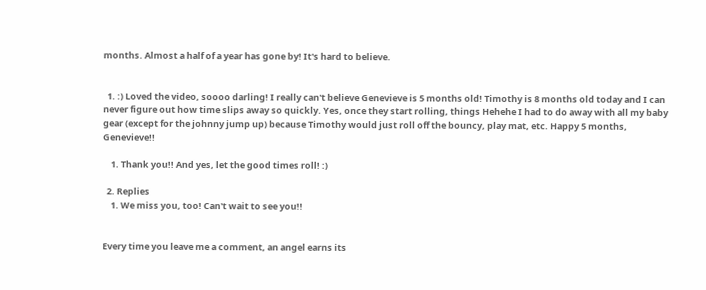months. Almost a half of a year has gone by! It's hard to believe.


  1. :) Loved the video, soooo darling! I really can't believe Genevieve is 5 months old! Timothy is 8 months old today and I can never figure out how time slips away so quickly. Yes, once they start rolling, things Hehehe I had to do away with all my baby gear (except for the johnny jump up) because Timothy would just roll off the bouncy, play mat, etc. Happy 5 months, Genevieve!!

    1. Thank you!! And yes, let the good times roll! :)

  2. Replies
    1. We miss you, too! Can't wait to see you!!


Every time you leave me a comment, an angel earns its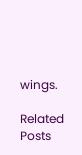wings.

Related Posts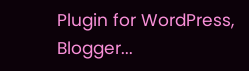Plugin for WordPress, Blogger...